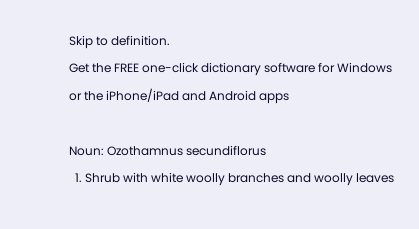Skip to definition.
Get the FREE one-click dictionary software for Windows or the iPhone/iPad and Android apps

Noun: Ozothamnus secundiflorus
  1. Shrub with white woolly branches and woolly leaves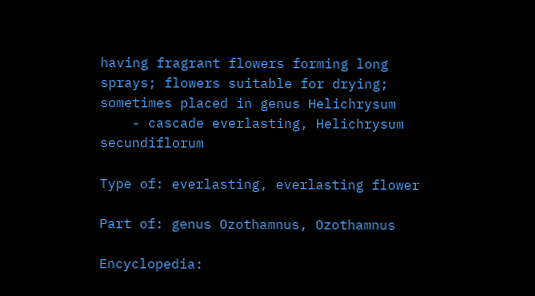having fragrant flowers forming long sprays; flowers suitable for drying; sometimes placed in genus Helichrysum
    - cascade everlasting, Helichrysum secundiflorum

Type of: everlasting, everlasting flower

Part of: genus Ozothamnus, Ozothamnus

Encyclopedia: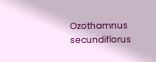Ozothamnus secundiflorus